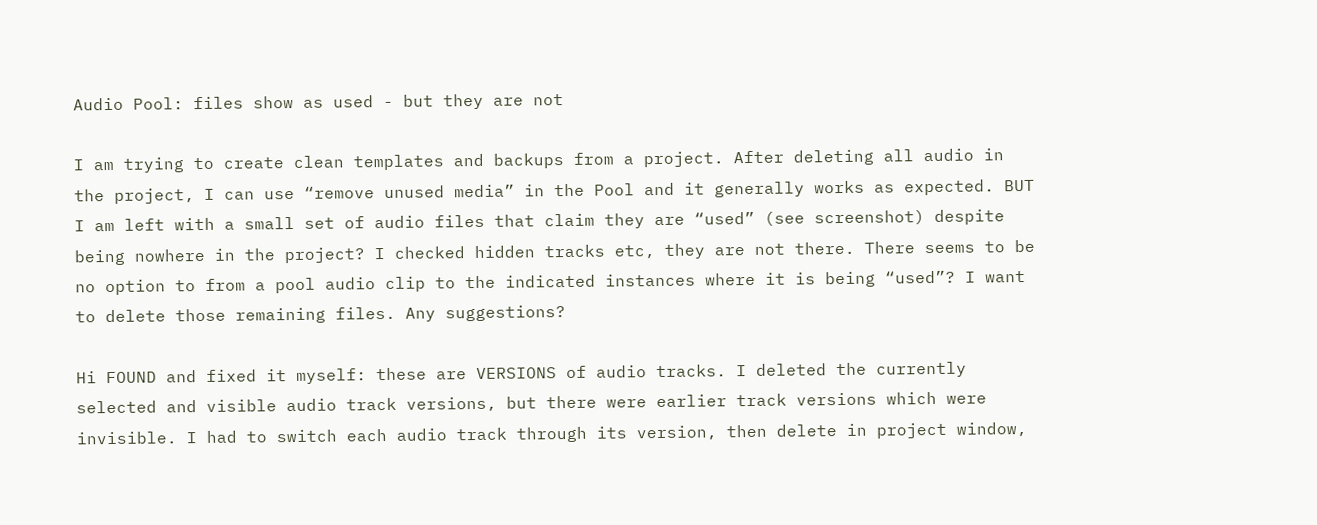Audio Pool: files show as used - but they are not

I am trying to create clean templates and backups from a project. After deleting all audio in the project, I can use “remove unused media” in the Pool and it generally works as expected. BUT I am left with a small set of audio files that claim they are “used” (see screenshot) despite being nowhere in the project? I checked hidden tracks etc, they are not there. There seems to be no option to from a pool audio clip to the indicated instances where it is being “used”? I want to delete those remaining files. Any suggestions?

Hi FOUND and fixed it myself: these are VERSIONS of audio tracks. I deleted the currently selected and visible audio track versions, but there were earlier track versions which were invisible. I had to switch each audio track through its version, then delete in project window,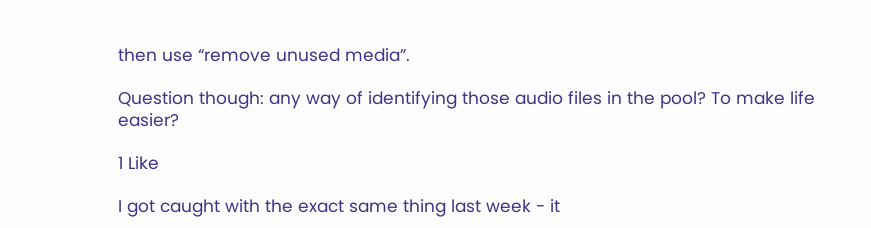then use “remove unused media”.

Question though: any way of identifying those audio files in the pool? To make life easier?

1 Like

I got caught with the exact same thing last week - it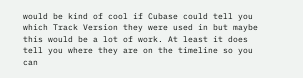would be kind of cool if Cubase could tell you which Track Version they were used in but maybe this would be a lot of work. At least it does tell you where they are on the timeline so you can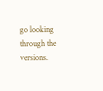go looking through the versions.